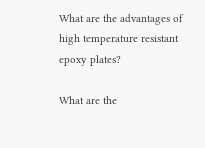What are the advantages of high temperature resistant epoxy plates?

What are the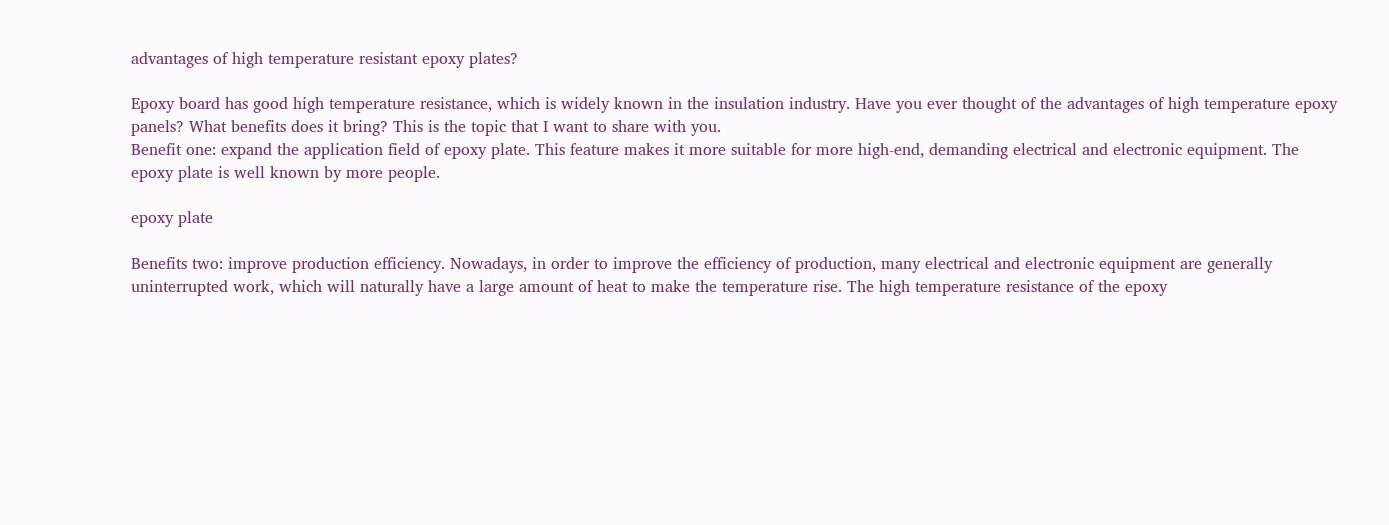advantages of high temperature resistant epoxy plates?

Epoxy board has good high temperature resistance, which is widely known in the insulation industry. Have you ever thought of the advantages of high temperature epoxy panels? What benefits does it bring? This is the topic that I want to share with you.
Benefit one: expand the application field of epoxy plate. This feature makes it more suitable for more high-end, demanding electrical and electronic equipment. The epoxy plate is well known by more people.

epoxy plate

Benefits two: improve production efficiency. Nowadays, in order to improve the efficiency of production, many electrical and electronic equipment are generally uninterrupted work, which will naturally have a large amount of heat to make the temperature rise. The high temperature resistance of the epoxy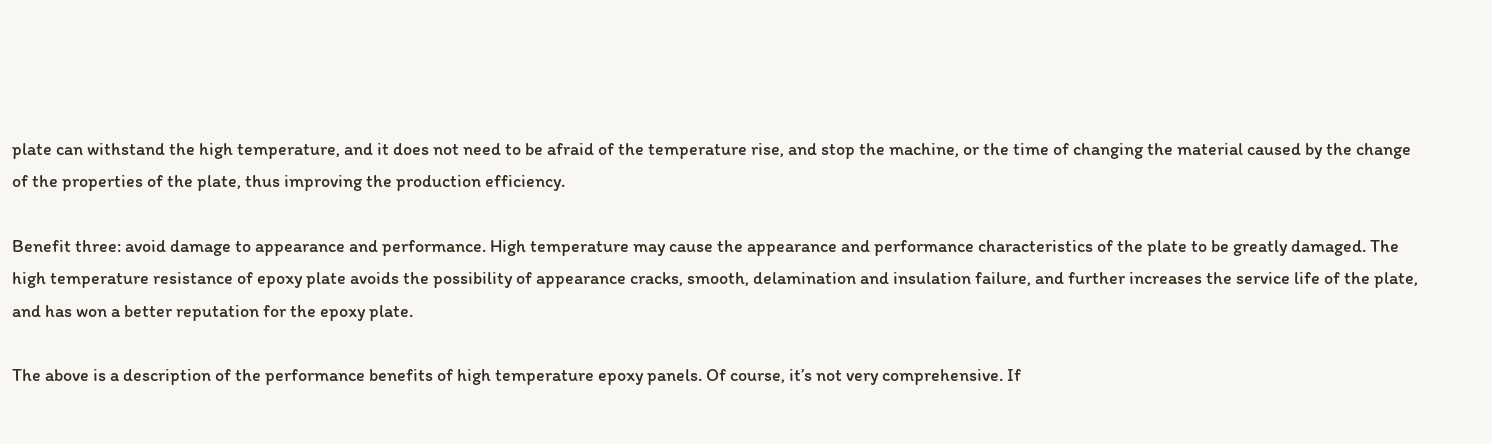plate can withstand the high temperature, and it does not need to be afraid of the temperature rise, and stop the machine, or the time of changing the material caused by the change of the properties of the plate, thus improving the production efficiency.

Benefit three: avoid damage to appearance and performance. High temperature may cause the appearance and performance characteristics of the plate to be greatly damaged. The high temperature resistance of epoxy plate avoids the possibility of appearance cracks, smooth, delamination and insulation failure, and further increases the service life of the plate, and has won a better reputation for the epoxy plate.

The above is a description of the performance benefits of high temperature epoxy panels. Of course, it’s not very comprehensive. If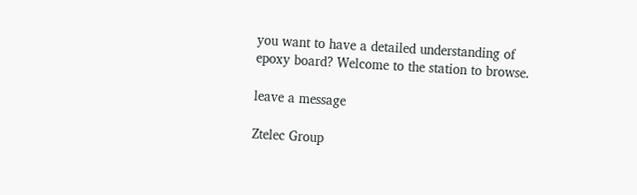you want to have a detailed understanding of epoxy board? Welcome to the station to browse.

leave a message

Ztelec Group